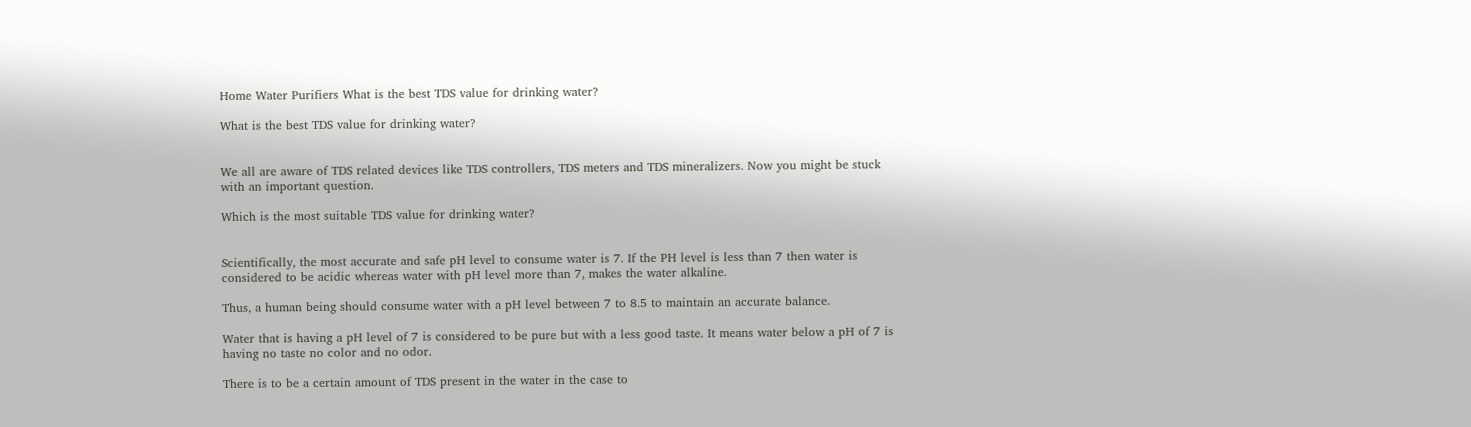Home Water Purifiers What is the best TDS value for drinking water?

What is the best TDS value for drinking water?


We all are aware of TDS related devices like TDS controllers, TDS meters and TDS mineralizers. Now you might be stuck with an important question.

Which is the most suitable TDS value for drinking water?


Scientifically, the most accurate and safe pH level to consume water is 7. If the PH level is less than 7 then water is considered to be acidic whereas water with pH level more than 7, makes the water alkaline.

Thus, a human being should consume water with a pH level between 7 to 8.5 to maintain an accurate balance.

Water that is having a pH level of 7 is considered to be pure but with a less good taste. It means water below a pH of 7 is having no taste no color and no odor.

There is to be a certain amount of TDS present in the water in the case to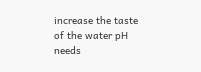increase the taste of the water pH needs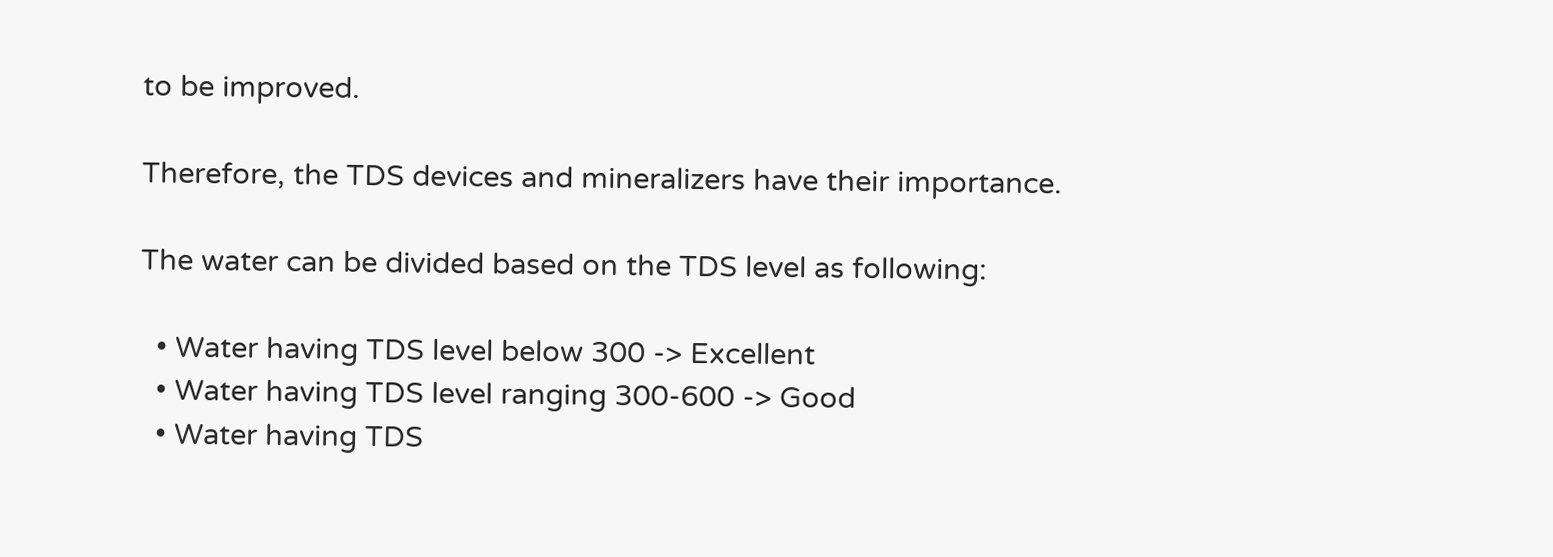to be improved.

Therefore, the TDS devices and mineralizers have their importance.

The water can be divided based on the TDS level as following:

  • Water having TDS level below 300 -> Excellent
  • Water having TDS level ranging 300-600 -> Good
  • Water having TDS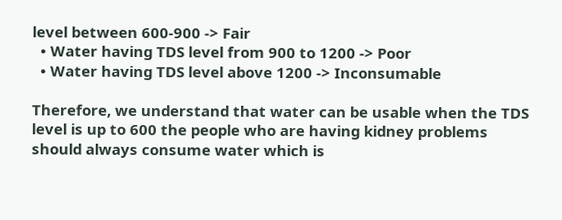level between 600-900 -> Fair
  • Water having TDS level from 900 to 1200 -> Poor
  • Water having TDS level above 1200 -> Inconsumable

Therefore, we understand that water can be usable when the TDS level is up to 600 the people who are having kidney problems should always consume water which is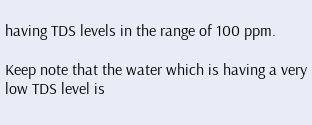having TDS levels in the range of 100 ppm.

Keep note that the water which is having a very low TDS level is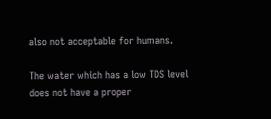also not acceptable for humans.

The water which has a low TDS level does not have a proper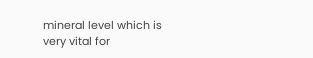mineral level which is very vital for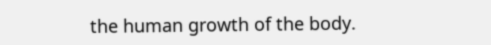the human growth of the body.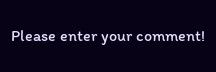Please enter your comment!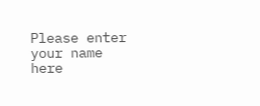Please enter your name here